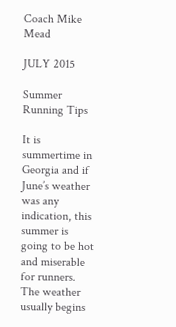Coach Mike Mead

JULY 2015

Summer Running Tips

It is summertime in Georgia and if June’s weather was any indication, this summer is going to be hot and miserable for runners.  The weather usually begins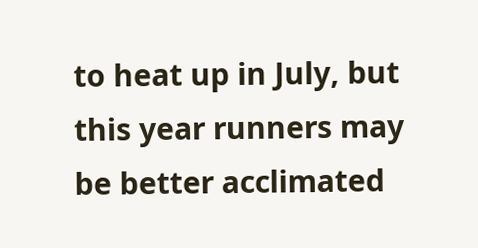to heat up in July, but this year runners may be better acclimated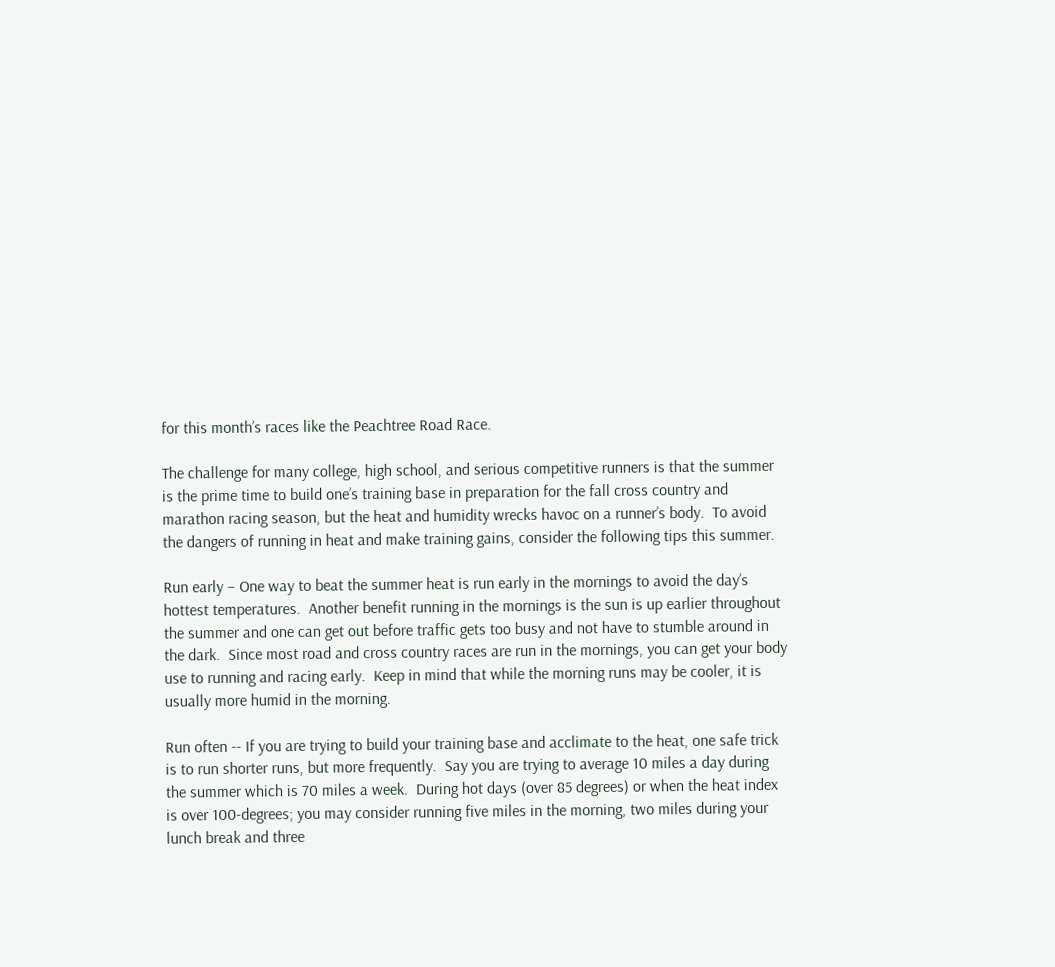for this month’s races like the Peachtree Road Race.

The challenge for many college, high school, and serious competitive runners is that the summer is the prime time to build one’s training base in preparation for the fall cross country and marathon racing season, but the heat and humidity wrecks havoc on a runner’s body.  To avoid the dangers of running in heat and make training gains, consider the following tips this summer.

Run early – One way to beat the summer heat is run early in the mornings to avoid the day’s hottest temperatures.  Another benefit running in the mornings is the sun is up earlier throughout the summer and one can get out before traffic gets too busy and not have to stumble around in the dark.  Since most road and cross country races are run in the mornings, you can get your body use to running and racing early.  Keep in mind that while the morning runs may be cooler, it is usually more humid in the morning.

Run often -- If you are trying to build your training base and acclimate to the heat, one safe trick is to run shorter runs, but more frequently.  Say you are trying to average 10 miles a day during the summer which is 70 miles a week.  During hot days (over 85 degrees) or when the heat index is over 100-degrees; you may consider running five miles in the morning, two miles during your lunch break and three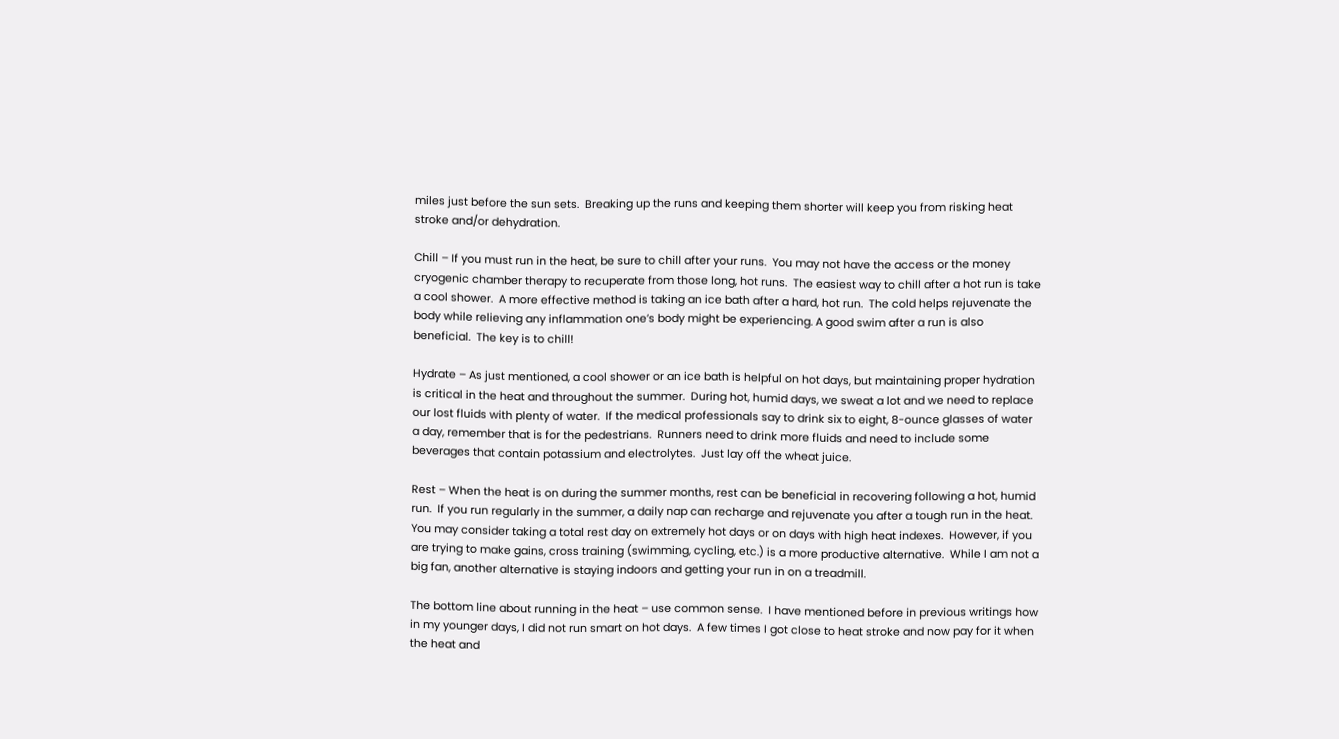miles just before the sun sets.  Breaking up the runs and keeping them shorter will keep you from risking heat stroke and/or dehydration.

Chill – If you must run in the heat, be sure to chill after your runs.  You may not have the access or the money cryogenic chamber therapy to recuperate from those long, hot runs.  The easiest way to chill after a hot run is take a cool shower.  A more effective method is taking an ice bath after a hard, hot run.  The cold helps rejuvenate the body while relieving any inflammation one’s body might be experiencing. A good swim after a run is also beneficial.  The key is to chill!

Hydrate – As just mentioned, a cool shower or an ice bath is helpful on hot days, but maintaining proper hydration is critical in the heat and throughout the summer.  During hot, humid days, we sweat a lot and we need to replace our lost fluids with plenty of water.  If the medical professionals say to drink six to eight, 8-ounce glasses of water a day, remember that is for the pedestrians.  Runners need to drink more fluids and need to include some beverages that contain potassium and electrolytes.  Just lay off the wheat juice.

Rest – When the heat is on during the summer months, rest can be beneficial in recovering following a hot, humid run.  If you run regularly in the summer, a daily nap can recharge and rejuvenate you after a tough run in the heat.  You may consider taking a total rest day on extremely hot days or on days with high heat indexes.  However, if you are trying to make gains, cross training (swimming, cycling, etc.) is a more productive alternative.  While I am not a big fan, another alternative is staying indoors and getting your run in on a treadmill.

The bottom line about running in the heat – use common sense.  I have mentioned before in previous writings how in my younger days, I did not run smart on hot days.  A few times I got close to heat stroke and now pay for it when the heat and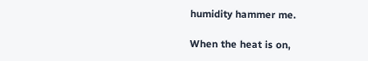humidity hammer me.

When the heat is on,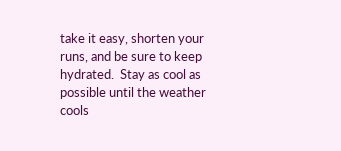take it easy, shorten your runs, and be sure to keep hydrated.  Stay as cool as possible until the weather cools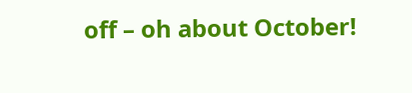off – oh about October!